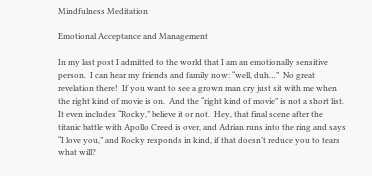Mindfulness Meditation

Emotional Acceptance and Management

In my last post I admitted to the world that I am an emotionally sensitive person.  I can hear my friends and family now: “well, duh…”  No great revelation there!  If you want to see a grown man cry just sit with me when the right kind of movie is on.  And the “right kind of movie” is not a short list.  It even includes “Rocky,” believe it or not.  Hey, that final scene after the titanic battle with Apollo Creed is over, and Adrian runs into the ring and says “I love you,” and Rocky responds in kind, if that doesn’t reduce you to tears what will?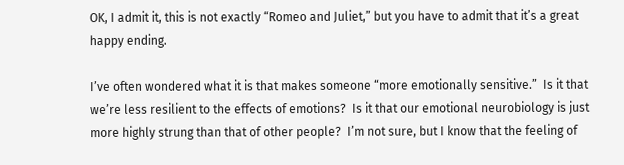OK, I admit it, this is not exactly “Romeo and Juliet,” but you have to admit that it’s a great happy ending.

I’ve often wondered what it is that makes someone “more emotionally sensitive.”  Is it that we’re less resilient to the effects of emotions?  Is it that our emotional neurobiology is just more highly strung than that of other people?  I’m not sure, but I know that the feeling of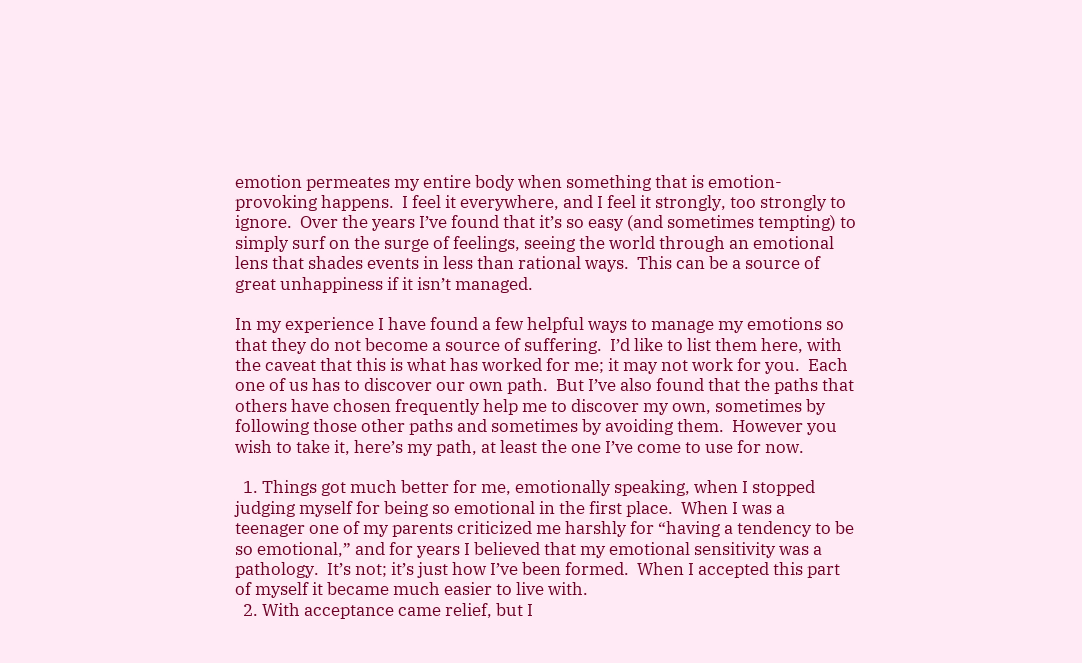emotion permeates my entire body when something that is emotion-provoking happens.  I feel it everywhere, and I feel it strongly, too strongly to ignore.  Over the years I’ve found that it’s so easy (and sometimes tempting) to simply surf on the surge of feelings, seeing the world through an emotional lens that shades events in less than rational ways.  This can be a source of great unhappiness if it isn’t managed.

In my experience I have found a few helpful ways to manage my emotions so that they do not become a source of suffering.  I’d like to list them here, with the caveat that this is what has worked for me; it may not work for you.  Each one of us has to discover our own path.  But I’ve also found that the paths that others have chosen frequently help me to discover my own, sometimes by following those other paths and sometimes by avoiding them.  However you wish to take it, here’s my path, at least the one I’ve come to use for now.

  1. Things got much better for me, emotionally speaking, when I stopped judging myself for being so emotional in the first place.  When I was a teenager one of my parents criticized me harshly for “having a tendency to be so emotional,” and for years I believed that my emotional sensitivity was a pathology.  It’s not; it’s just how I’ve been formed.  When I accepted this part of myself it became much easier to live with.
  2. With acceptance came relief, but I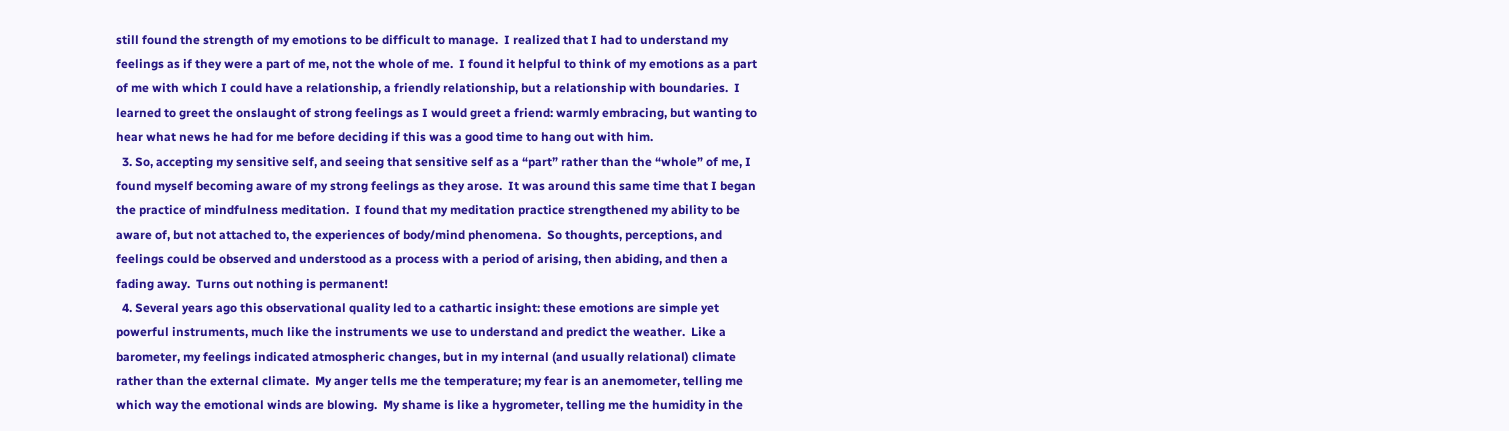still found the strength of my emotions to be difficult to manage.  I realized that I had to understand my feelings as if they were a part of me, not the whole of me.  I found it helpful to think of my emotions as a part of me with which I could have a relationship, a friendly relationship, but a relationship with boundaries.  I learned to greet the onslaught of strong feelings as I would greet a friend: warmly embracing, but wanting to hear what news he had for me before deciding if this was a good time to hang out with him.
  3. So, accepting my sensitive self, and seeing that sensitive self as a “part” rather than the “whole” of me, I found myself becoming aware of my strong feelings as they arose.  It was around this same time that I began the practice of mindfulness meditation.  I found that my meditation practice strengthened my ability to be aware of, but not attached to, the experiences of body/mind phenomena.  So thoughts, perceptions, and feelings could be observed and understood as a process with a period of arising, then abiding, and then a fading away.  Turns out nothing is permanent!
  4. Several years ago this observational quality led to a cathartic insight: these emotions are simple yet powerful instruments, much like the instruments we use to understand and predict the weather.  Like a barometer, my feelings indicated atmospheric changes, but in my internal (and usually relational) climate rather than the external climate.  My anger tells me the temperature; my fear is an anemometer, telling me which way the emotional winds are blowing.  My shame is like a hygrometer, telling me the humidity in the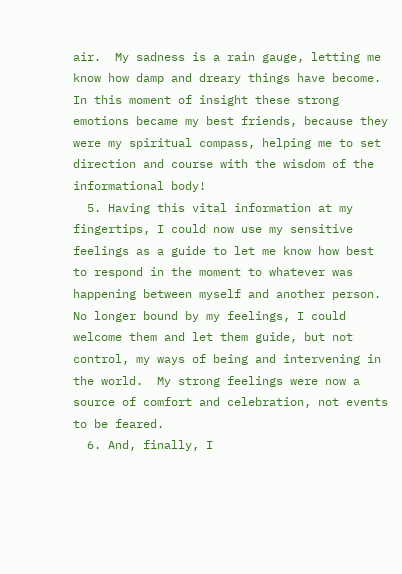air.  My sadness is a rain gauge, letting me know how damp and dreary things have become.  In this moment of insight these strong emotions became my best friends, because they were my spiritual compass, helping me to set direction and course with the wisdom of the informational body!
  5. Having this vital information at my fingertips, I could now use my sensitive feelings as a guide to let me know how best to respond in the moment to whatever was happening between myself and another person.  No longer bound by my feelings, I could welcome them and let them guide, but not control, my ways of being and intervening in the world.  My strong feelings were now a source of comfort and celebration, not events to be feared.
  6. And, finally, I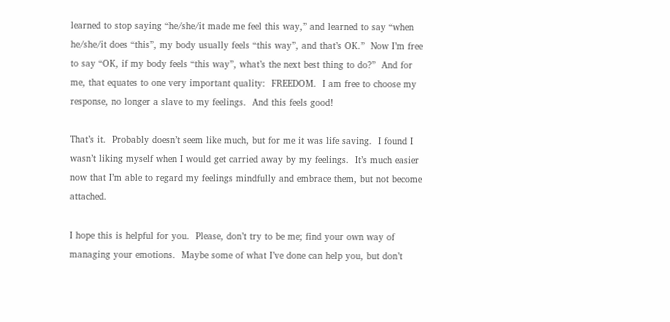learned to stop saying “he/she/it made me feel this way,” and learned to say “when he/she/it does “this”, my body usually feels “this way”, and that’s OK.”  Now I’m free to say “OK, if my body feels “this way”, what’s the next best thing to do?”  And for me, that equates to one very important quality:  FREEDOM.  I am free to choose my response, no longer a slave to my feelings.  And this feels good!

That’s it.  Probably doesn’t seem like much, but for me it was life saving.  I found I wasn’t liking myself when I would get carried away by my feelings.  It’s much easier now that I’m able to regard my feelings mindfully and embrace them, but not become attached.

I hope this is helpful for you.  Please, don’t try to be me; find your own way of managing your emotions.  Maybe some of what I’ve done can help you, but don’t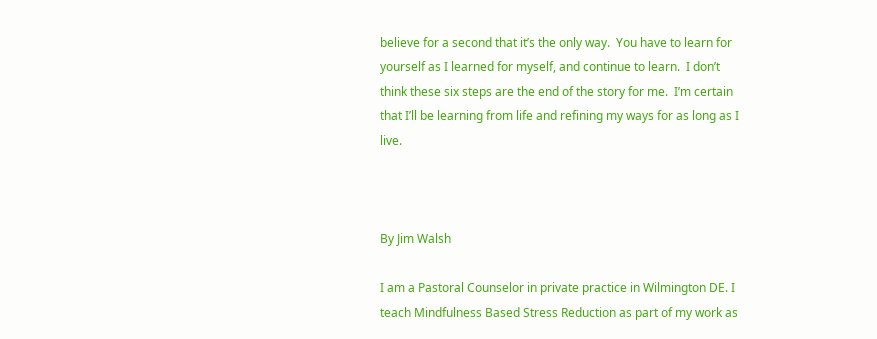believe for a second that it’s the only way.  You have to learn for yourself as I learned for myself, and continue to learn.  I don’t think these six steps are the end of the story for me.  I’m certain that I’ll be learning from life and refining my ways for as long as I live.



By Jim Walsh

I am a Pastoral Counselor in private practice in Wilmington DE. I teach Mindfulness Based Stress Reduction as part of my work as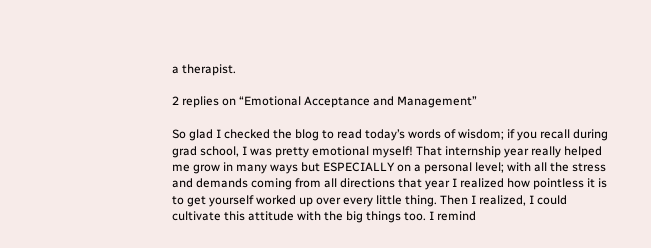a therapist.

2 replies on “Emotional Acceptance and Management”

So glad I checked the blog to read today’s words of wisdom; if you recall during grad school, I was pretty emotional myself! That internship year really helped me grow in many ways but ESPECIALLY on a personal level; with all the stress and demands coming from all directions that year I realized how pointless it is to get yourself worked up over every little thing. Then I realized, I could cultivate this attitude with the big things too. I remind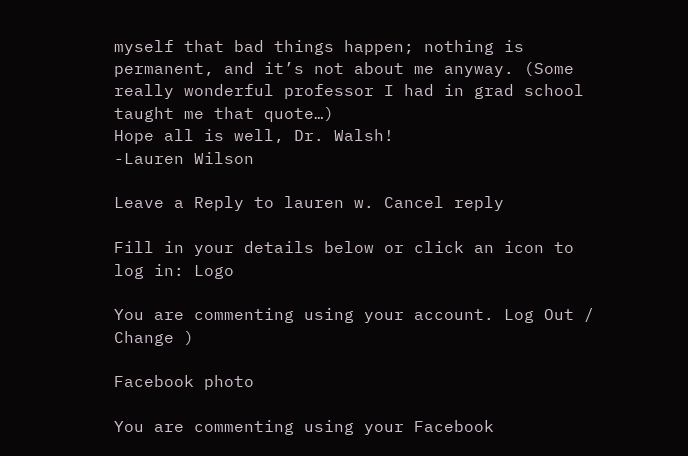myself that bad things happen; nothing is permanent, and it’s not about me anyway. (Some really wonderful professor I had in grad school taught me that quote…)
Hope all is well, Dr. Walsh!
-Lauren Wilson

Leave a Reply to lauren w. Cancel reply

Fill in your details below or click an icon to log in: Logo

You are commenting using your account. Log Out /  Change )

Facebook photo

You are commenting using your Facebook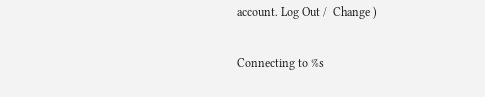account. Log Out /  Change )

Connecting to %s